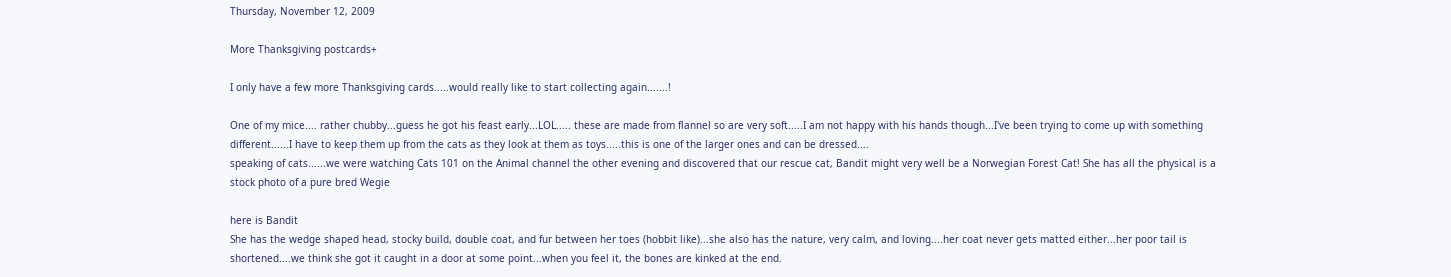Thursday, November 12, 2009

More Thanksgiving postcards+

I only have a few more Thanksgiving cards.....would really like to start collecting again.......!

One of my mice.... rather chubby...guess he got his feast early...LOL..... these are made from flannel so are very soft.....I am not happy with his hands though...I've been trying to come up with something different......I have to keep them up from the cats as they look at them as toys.....this is one of the larger ones and can be dressed....
speaking of cats......we were watching Cats 101 on the Animal channel the other evening and discovered that our rescue cat, Bandit might very well be a Norwegian Forest Cat! She has all the physical is a stock photo of a pure bred Wegie

here is Bandit
She has the wedge shaped head, stocky build, double coat, and fur between her toes (hobbit like)...she also has the nature, very calm, and loving....her coat never gets matted either...her poor tail is shortened....we think she got it caught in a door at some point...when you feel it, the bones are kinked at the end.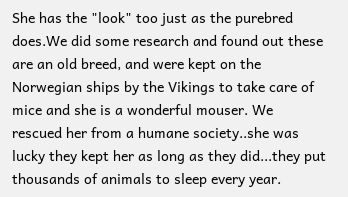She has the "look" too just as the purebred does.We did some research and found out these are an old breed, and were kept on the Norwegian ships by the Vikings to take care of mice and she is a wonderful mouser. We rescued her from a humane society..she was lucky they kept her as long as they did...they put thousands of animals to sleep every year.